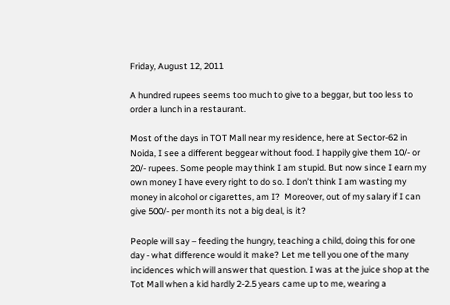Friday, August 12, 2011

A hundred rupees seems too much to give to a beggar, but too less to order a lunch in a restaurant.

Most of the days in TOT Mall near my residence, here at Sector-62 in Noida, I see a different beggear without food. I happily give them 10/- or 20/- rupees. Some people may think I am stupid. But now since I earn my own money I have every right to do so. I don’t think I am wasting my money in alcohol or cigarettes, am I?  Moreover, out of my salary if I can give 500/- per month its not a big deal, is it?

People will say – feeding the hungry, teaching a child, doing this for one day - what difference would it make? Let me tell you one of the many incidences which will answer that question. I was at the juice shop at the Tot Mall when a kid hardly 2-2.5 years came up to me, wearing a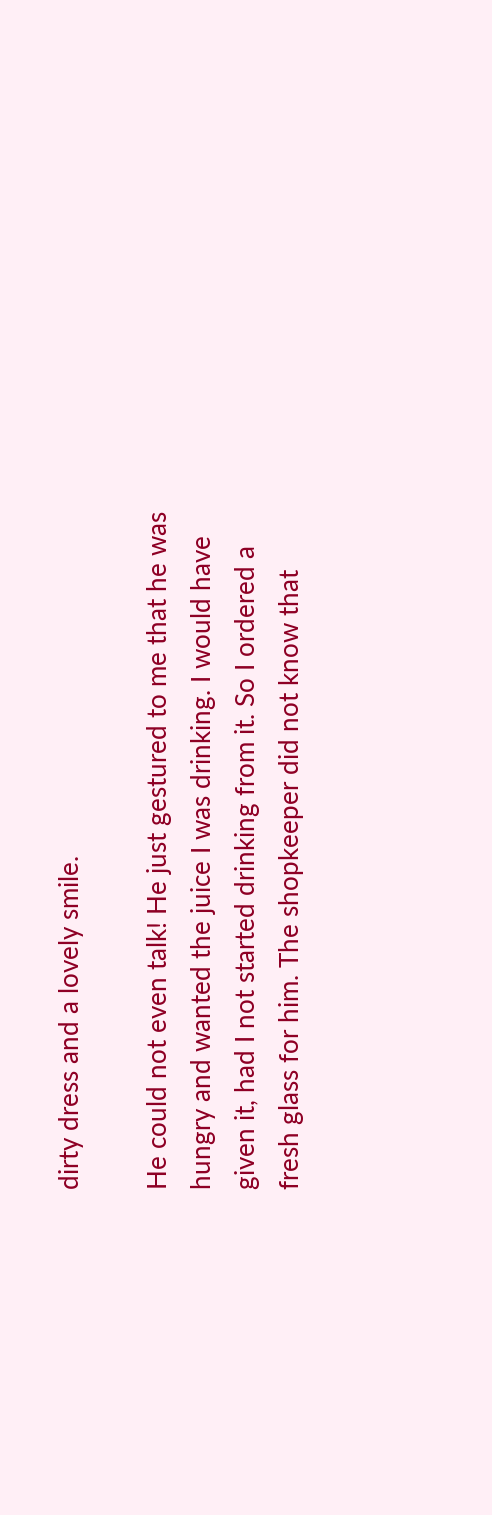dirty dress and a lovely smile.

He could not even talk! He just gestured to me that he was hungry and wanted the juice I was drinking. I would have given it, had I not started drinking from it. So I ordered a fresh glass for him. The shopkeeper did not know that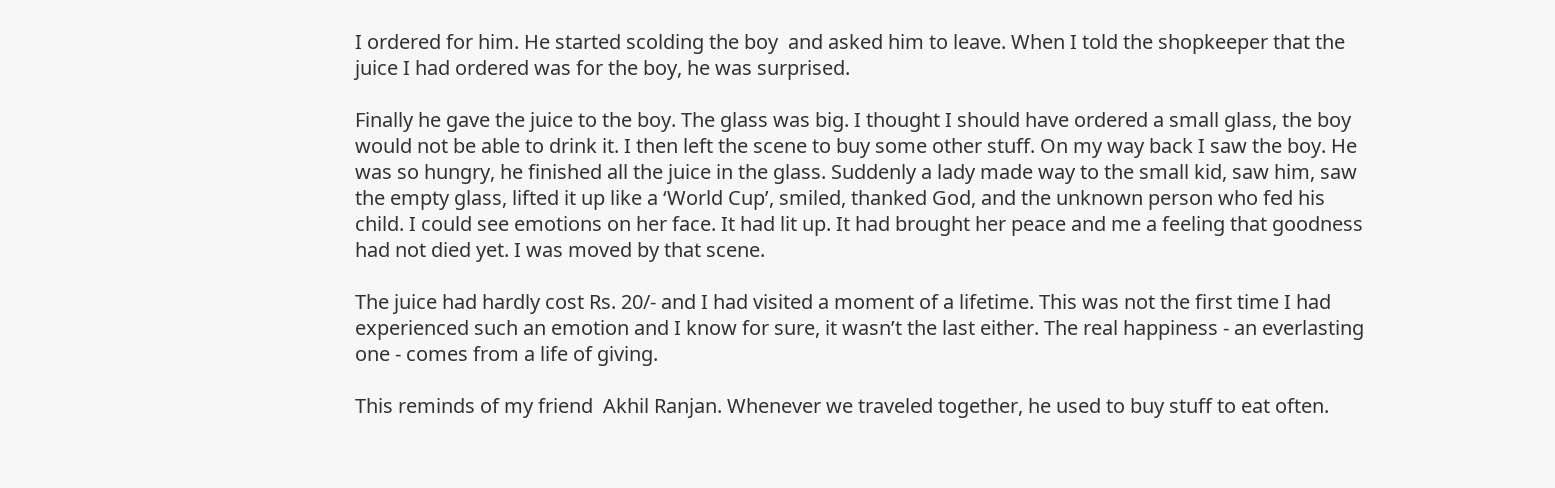I ordered for him. He started scolding the boy  and asked him to leave. When I told the shopkeeper that the juice I had ordered was for the boy, he was surprised.

Finally he gave the juice to the boy. The glass was big. I thought I should have ordered a small glass, the boy would not be able to drink it. I then left the scene to buy some other stuff. On my way back I saw the boy. He was so hungry, he finished all the juice in the glass. Suddenly a lady made way to the small kid, saw him, saw the empty glass, lifted it up like a ‘World Cup’, smiled, thanked God, and the unknown person who fed his child. I could see emotions on her face. It had lit up. It had brought her peace and me a feeling that goodness had not died yet. I was moved by that scene.

The juice had hardly cost Rs. 20/- and I had visited a moment of a lifetime. This was not the first time I had experienced such an emotion and I know for sure, it wasn’t the last either. The real happiness - an everlasting one - comes from a life of giving.

This reminds of my friend  Akhil Ranjan. Whenever we traveled together, he used to buy stuff to eat often.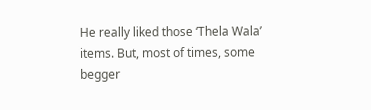He really liked those ‘Thela Wala’ items. But, most of times, some begger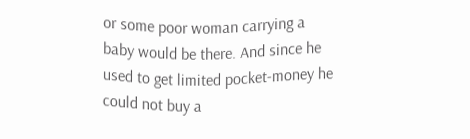or some poor woman carrying a baby would be there. And since he used to get limited pocket-money he could not buy a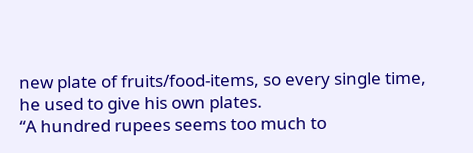new plate of fruits/food-items, so every single time, he used to give his own plates.
“A hundred rupees seems too much to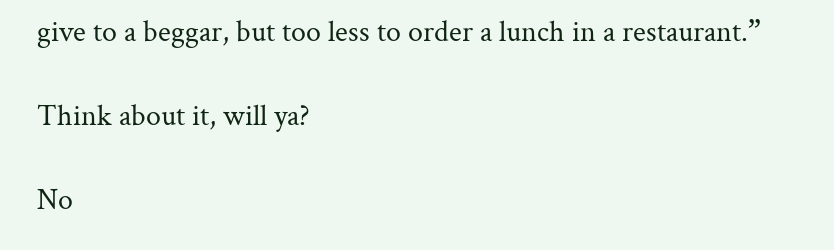give to a beggar, but too less to order a lunch in a restaurant.”

Think about it, will ya?

No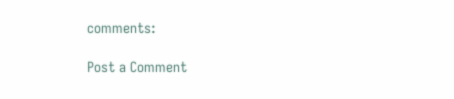comments:

Post a Comment